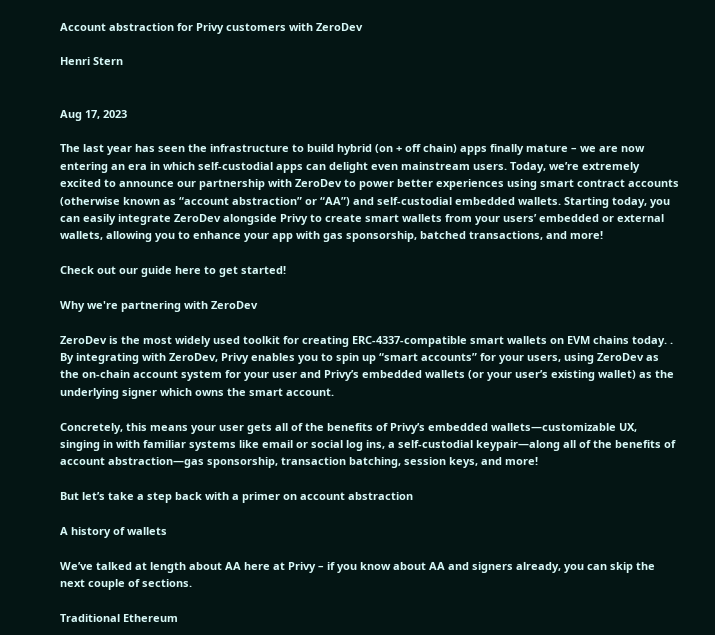Account abstraction for Privy customers with ZeroDev

Henri Stern


Aug 17, 2023

The last year has seen the infrastructure to build hybrid (on + off chain) apps finally mature – we are now entering an era in which self-custodial apps can delight even mainstream users. Today, we’re extremely excited to announce our partnership with ZeroDev to power better experiences using smart contract accounts (otherwise known as “account abstraction” or “AA”) and self-custodial embedded wallets. Starting today, you can easily integrate ZeroDev alongside Privy to create smart wallets from your users’ embedded or external wallets, allowing you to enhance your app with gas sponsorship, batched transactions, and more!

Check out our guide here to get started!

Why we're partnering with ZeroDev

ZeroDev is the most widely used toolkit for creating ERC-4337-compatible smart wallets on EVM chains today. . By integrating with ZeroDev, Privy enables you to spin up “smart accounts” for your users, using ZeroDev as the on-chain account system for your user and Privy’s embedded wallets (or your user’s existing wallet) as the underlying signer which owns the smart account.

Concretely, this means your user gets all of the benefits of Privy’s embedded wallets—customizable UX, singing in with familiar systems like email or social log ins, a self-custodial keypair—along all of the benefits of account abstraction—gas sponsorship, transaction batching, session keys, and more!

But let’s take a step back with a primer on account abstraction

A history of wallets

We’ve talked at length about AA here at Privy – if you know about AA and signers already, you can skip the next couple of sections.

Traditional Ethereum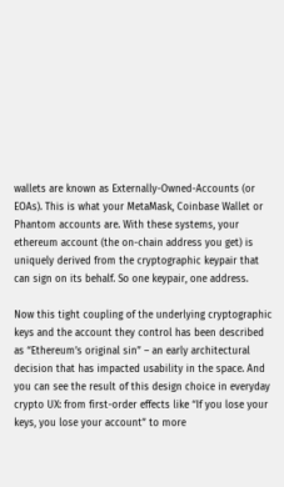wallets are known as Externally-Owned-Accounts (or EOAs). This is what your MetaMask, Coinbase Wallet or Phantom accounts are. With these systems, your ethereum account (the on-chain address you get) is uniquely derived from the cryptographic keypair that can sign on its behalf. So one keypair, one address.

Now this tight coupling of the underlying cryptographic keys and the account they control has been described as “Ethereum’s original sin” – an early architectural decision that has impacted usability in the space. And you can see the result of this design choice in everyday crypto UX: from first-order effects like “If you lose your keys, you lose your account” to more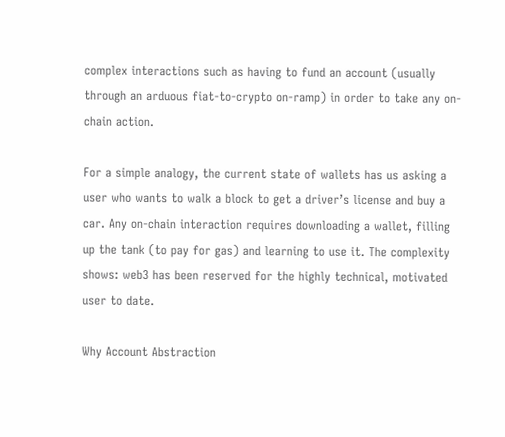complex interactions such as having to fund an account (usually through an arduous fiat-to-crypto on-ramp) in order to take any on-chain action.

For a simple analogy, the current state of wallets has us asking a user who wants to walk a block to get a driver’s license and buy a car. Any on-chain interaction requires downloading a wallet, filling up the tank (to pay for gas) and learning to use it. The complexity shows: web3 has been reserved for the highly technical, motivated user to date.

Why Account Abstraction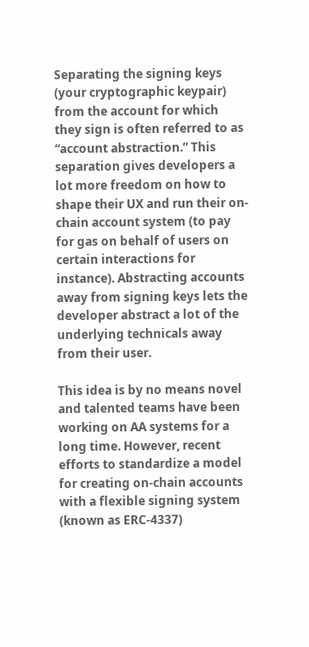Separating the signing keys (your cryptographic keypair) from the account for which they sign is often referred to as “account abstraction.” This separation gives developers a lot more freedom on how to shape their UX and run their on-chain account system (to pay for gas on behalf of users on certain interactions for instance). Abstracting accounts away from signing keys lets the developer abstract a lot of the underlying technicals away from their user.

This idea is by no means novel and talented teams have been working on AA systems for a long time. However, recent efforts to standardize a model for creating on-chain accounts with a flexible signing system (known as ERC-4337)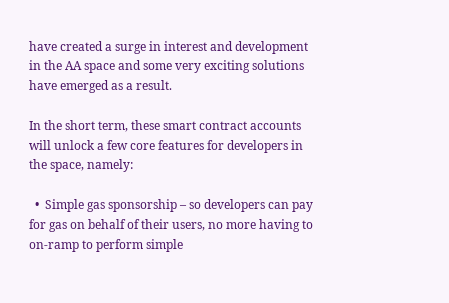have created a surge in interest and development in the AA space and some very exciting solutions have emerged as a result.

In the short term, these smart contract accounts will unlock a few core features for developers in the space, namely:

  •  Simple gas sponsorship – so developers can pay for gas on behalf of their users, no more having to on-ramp to perform simple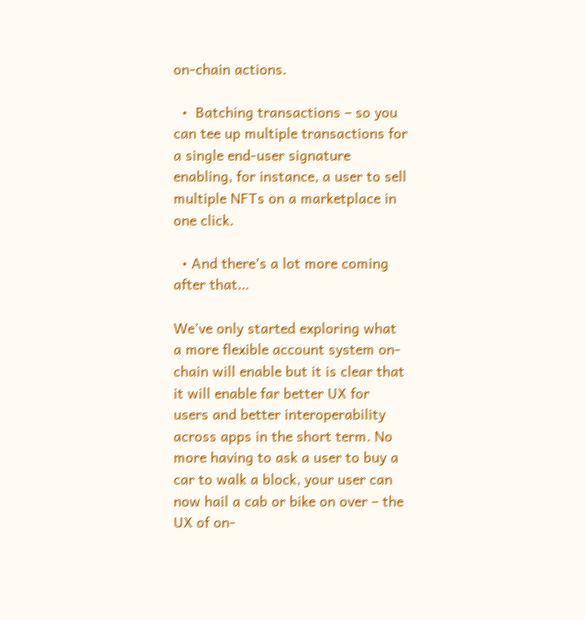on-chain actions.

  •  Batching transactions – so you can tee up multiple transactions for a single end-user signature enabling, for instance, a user to sell multiple NFTs on a marketplace in one click.

  • And there’s a lot more coming after that…

We’ve only started exploring what a more flexible account system on-chain will enable but it is clear that it will enable far better UX for users and better interoperability across apps in the short term. No more having to ask a user to buy a car to walk a block, your user can now hail a cab or bike on over – the UX of on-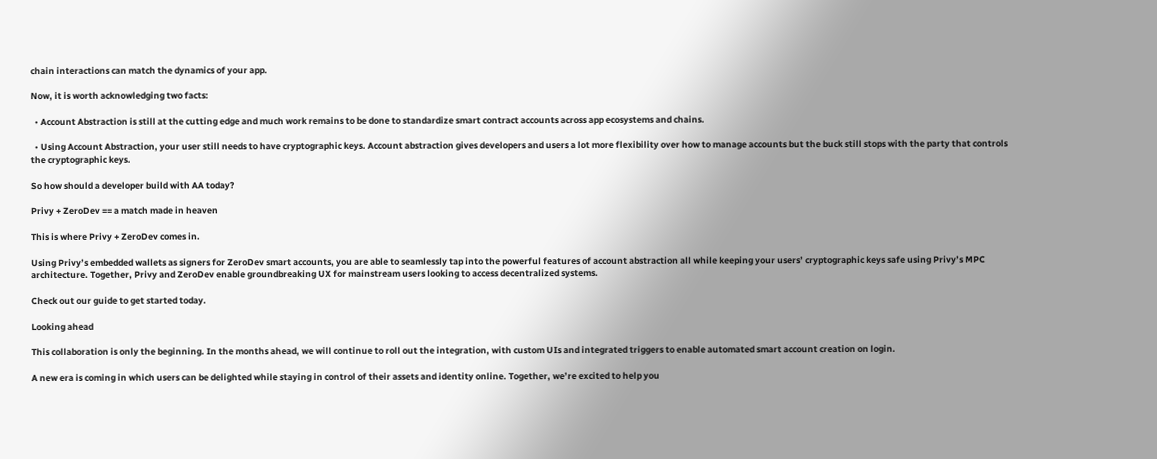chain interactions can match the dynamics of your app.

Now, it is worth acknowledging two facts:

  • Account Abstraction is still at the cutting edge and much work remains to be done to standardize smart contract accounts across app ecosystems and chains.

  • Using Account Abstraction, your user still needs to have cryptographic keys. Account abstraction gives developers and users a lot more flexibility over how to manage accounts but the buck still stops with the party that controls the cryptographic keys.

So how should a developer build with AA today?

Privy + ZeroDev == a match made in heaven

This is where Privy + ZeroDev comes in.

Using Privy’s embedded wallets as signers for ZeroDev smart accounts, you are able to seamlessly tap into the powerful features of account abstraction all while keeping your users’ cryptographic keys safe using Privy’s MPC architecture. Together, Privy and ZeroDev enable groundbreaking UX for mainstream users looking to access decentralized systems.

Check out our guide to get started today.

Looking ahead

This collaboration is only the beginning. In the months ahead, we will continue to roll out the integration, with custom UIs and integrated triggers to enable automated smart account creation on login.

A new era is coming in which users can be delighted while staying in control of their assets and identity online. Together, we’re excited to help you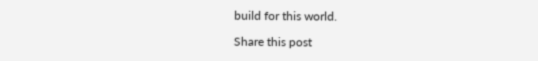build for this world.

Share this post